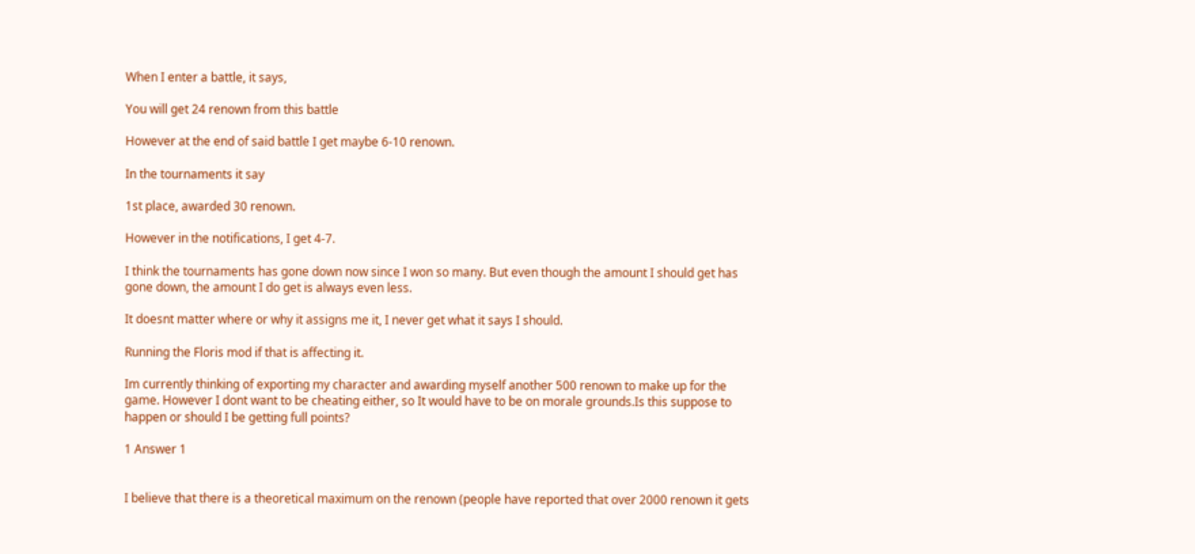When I enter a battle, it says,

You will get 24 renown from this battle

However at the end of said battle I get maybe 6-10 renown.

In the tournaments it say

1st place, awarded 30 renown.

However in the notifications, I get 4-7.

I think the tournaments has gone down now since I won so many. But even though the amount I should get has gone down, the amount I do get is always even less.

It doesnt matter where or why it assigns me it, I never get what it says I should.

Running the Floris mod if that is affecting it.

Im currently thinking of exporting my character and awarding myself another 500 renown to make up for the game. However I dont want to be cheating either, so It would have to be on morale grounds.Is this suppose to happen or should I be getting full points?

1 Answer 1


I believe that there is a theoretical maximum on the renown (people have reported that over 2000 renown it gets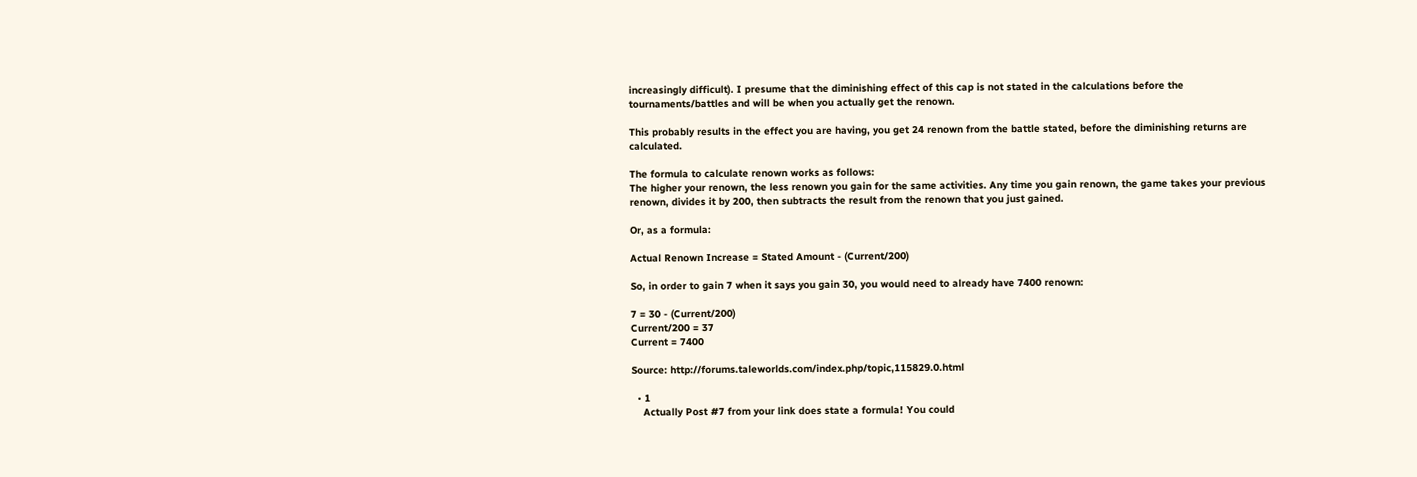increasingly difficult). I presume that the diminishing effect of this cap is not stated in the calculations before the tournaments/battles and will be when you actually get the renown.

This probably results in the effect you are having, you get 24 renown from the battle stated, before the diminishing returns are calculated.

The formula to calculate renown works as follows:
The higher your renown, the less renown you gain for the same activities. Any time you gain renown, the game takes your previous renown, divides it by 200, then subtracts the result from the renown that you just gained.

Or, as a formula:

Actual Renown Increase = Stated Amount - (Current/200)

So, in order to gain 7 when it says you gain 30, you would need to already have 7400 renown:

7 = 30 - (Current/200)
Current/200 = 37
Current = 7400

Source: http://forums.taleworlds.com/index.php/topic,115829.0.html

  • 1
    Actually Post #7 from your link does state a formula! You could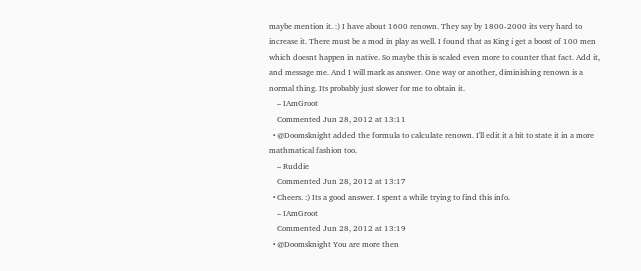maybe mention it. :) I have about 1600 renown. They say by 1800-2000 its very hard to increase it. There must be a mod in play as well. I found that as King i get a boost of 100 men which doesnt happen in native. So maybe this is scaled even more to counter that fact. Add it, and message me. And I will mark as answer. One way or another, diminishing renown is a normal thing. Its probably just slower for me to obtain it.
    – IAmGroot
    Commented Jun 28, 2012 at 13:11
  • @Doomsknight added the formula to calculate renown. I'll edit it a bit to state it in a more mathmatical fashion too.
    – Ruddie
    Commented Jun 28, 2012 at 13:17
  • Cheers. :) Its a good answer. I spent a while trying to find this info.
    – IAmGroot
    Commented Jun 28, 2012 at 13:19
  • @Doomsknight You are more then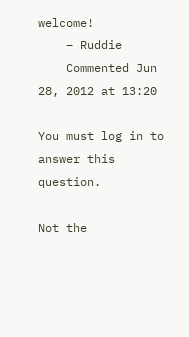welcome!
    – Ruddie
    Commented Jun 28, 2012 at 13:20

You must log in to answer this question.

Not the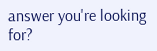answer you're looking for?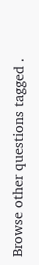Browse other questions tagged .